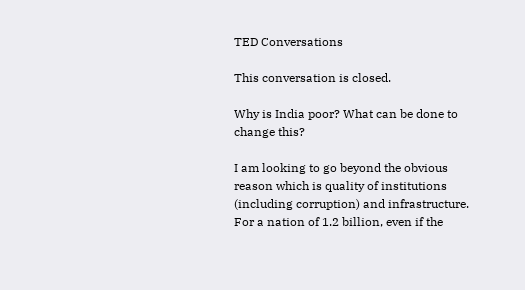TED Conversations

This conversation is closed.

Why is India poor? What can be done to change this?

I am looking to go beyond the obvious reason which is quality of institutions (including corruption) and infrastructure. For a nation of 1.2 billion, even if the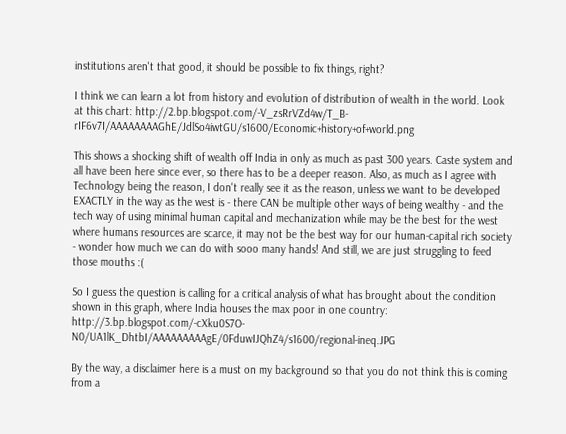institutions aren't that good, it should be possible to fix things, right?

I think we can learn a lot from history and evolution of distribution of wealth in the world. Look at this chart: http://2.bp.blogspot.com/-V_zsRrVZd4w/T_B-rIF6v7I/AAAAAAAAGhE/JdlSo4iwtGU/s1600/Economic+history+of+world.png

This shows a shocking shift of wealth off India in only as much as past 300 years. Caste system and all have been here since ever, so there has to be a deeper reason. Also, as much as I agree with Technology being the reason, I don't really see it as the reason, unless we want to be developed EXACTLY in the way as the west is - there CAN be multiple other ways of being wealthy - and the tech way of using minimal human capital and mechanization while may be the best for the west where humans resources are scarce, it may not be the best way for our human-capital rich society - wonder how much we can do with sooo many hands! And still, we are just struggling to feed those mouths :(

So I guess the question is calling for a critical analysis of what has brought about the condition shown in this graph, where India houses the max poor in one country: http://3.bp.blogspot.com/-cXku0S7O-N0/UA1lK_DhtbI/AAAAAAAAAgE/0FduwIJQhZ4/s1600/regional-ineq.JPG

By the way, a disclaimer here is a must on my background so that you do not think this is coming from a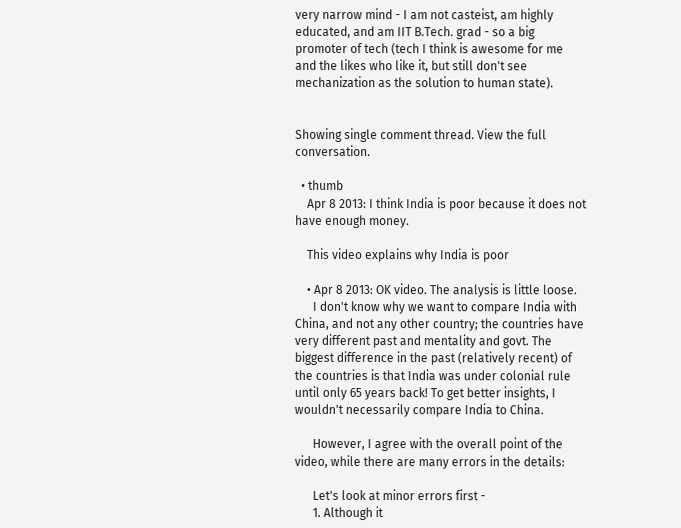very narrow mind - I am not casteist, am highly educated, and am IIT B.Tech. grad - so a big promoter of tech (tech I think is awesome for me and the likes who like it, but still don't see mechanization as the solution to human state).


Showing single comment thread. View the full conversation.

  • thumb
    Apr 8 2013: I think India is poor because it does not have enough money.

    This video explains why India is poor

    • Apr 8 2013: OK video. The analysis is little loose.
      I don't know why we want to compare India with China, and not any other country; the countries have very different past and mentality and govt. The biggest difference in the past (relatively recent) of the countries is that India was under colonial rule until only 65 years back! To get better insights, I wouldn't necessarily compare India to China.

      However, I agree with the overall point of the video, while there are many errors in the details:

      Let's look at minor errors first -
      1. Although it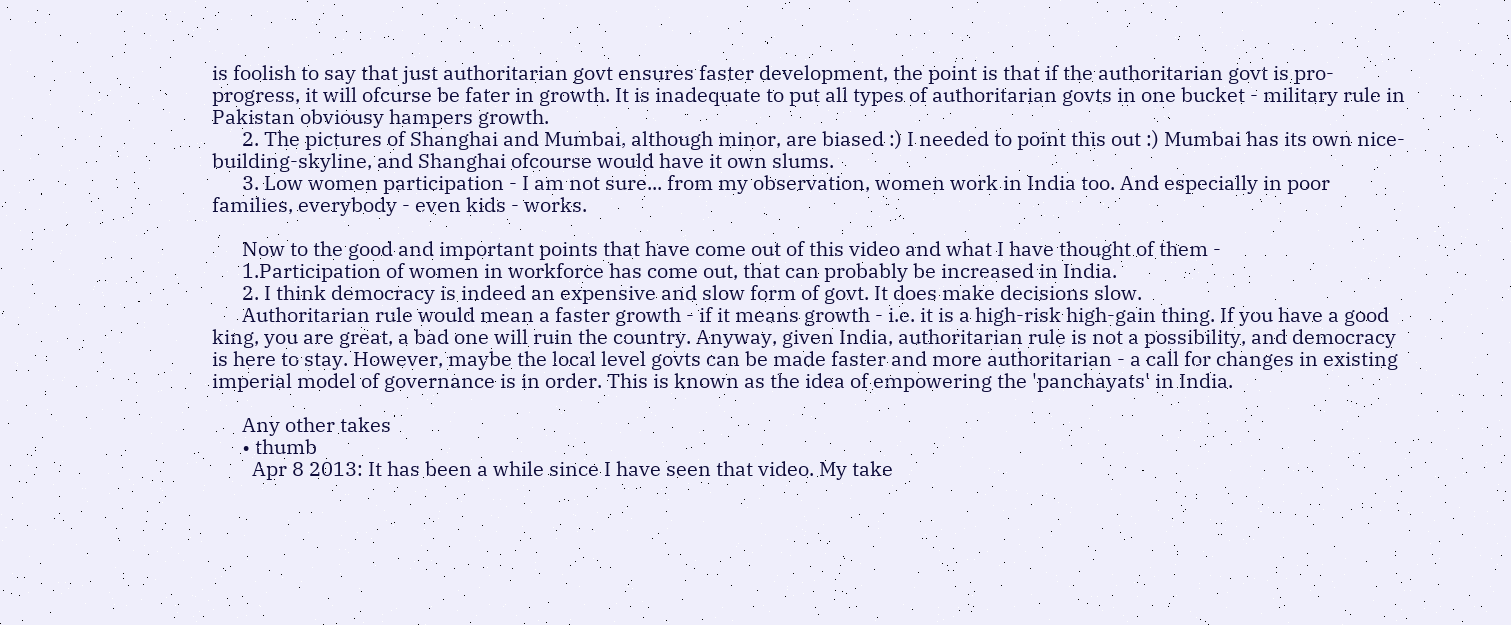is foolish to say that just authoritarian govt ensures faster development, the point is that if the authoritarian govt is pro-progress, it will ofcurse be fater in growth. It is inadequate to put all types of authoritarian govts in one bucket - military rule in Pakistan obviousy hampers growth.
      2. The pictures of Shanghai and Mumbai, although minor, are biased :) I needed to point this out :) Mumbai has its own nice-building-skyline, and Shanghai ofcourse would have it own slums.
      3. Low women participation - I am not sure... from my observation, women work in India too. And especially in poor families, everybody - even kids - works.

      Now to the good and important points that have come out of this video and what I have thought of them -
      1.Participation of women in workforce has come out, that can probably be increased in India.
      2. I think democracy is indeed an expensive and slow form of govt. It does make decisions slow.
      Authoritarian rule would mean a faster growth - if it means growth - i.e. it is a high-risk high-gain thing. If you have a good king, you are great, a bad one will ruin the country. Anyway, given India, authoritarian rule is not a possibility, and democracy is here to stay. However, maybe the local level govts can be made faster and more authoritarian - a call for changes in existing imperial model of governance is in order. This is known as the idea of empowering the 'panchayats' in India.

      Any other takes
      • thumb
        Apr 8 2013: It has been a while since I have seen that video. My take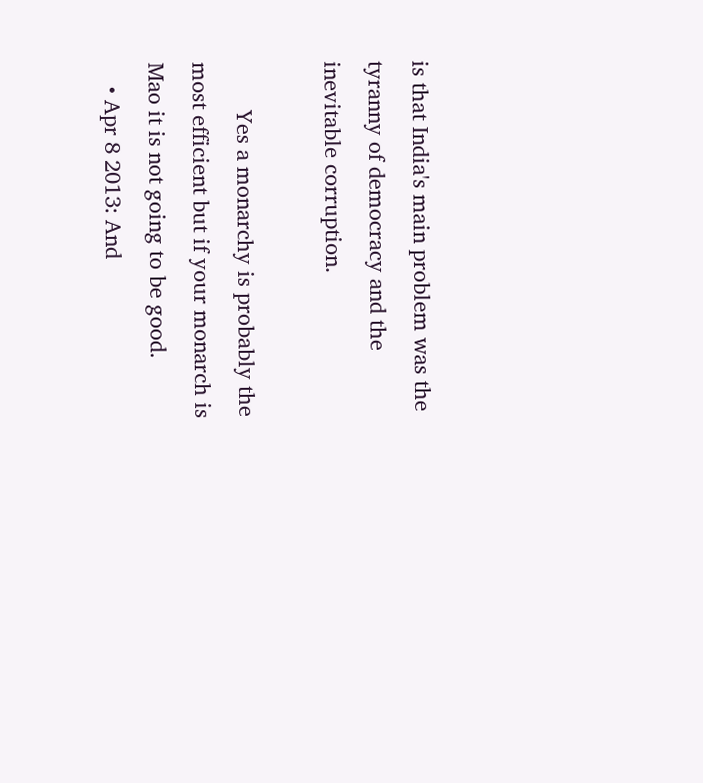is that India's main problem was the tyranny of democracy and the inevitable corruption.

        Yes a monarchy is probably the most efficient but if your monarch is Mao it is not going to be good.
    • Apr 8 2013: And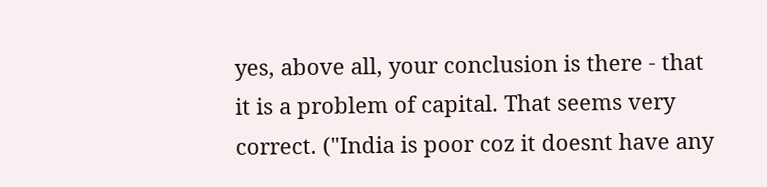yes, above all, your conclusion is there - that it is a problem of capital. That seems very correct. ("India is poor coz it doesnt have any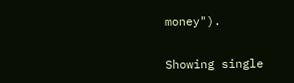money").

Showing single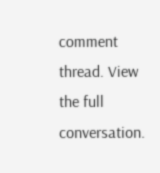comment thread. View the full conversation.